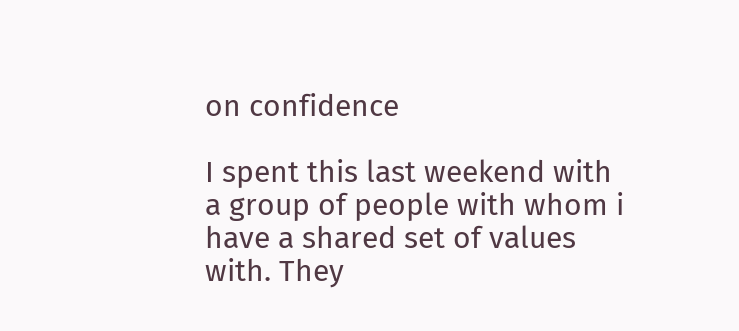on confidence

I spent this last weekend with a group of people with whom i have a shared set of values with. They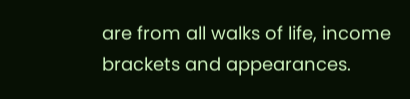are from all walks of life, income brackets and appearances.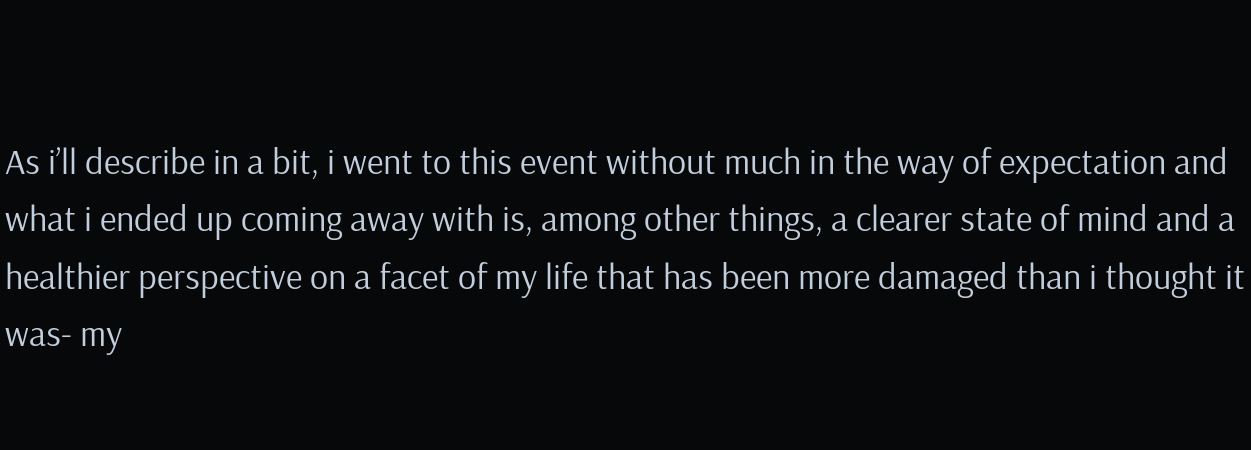As i’ll describe in a bit, i went to this event without much in the way of expectation and what i ended up coming away with is, among other things, a clearer state of mind and a healthier perspective on a facet of my life that has been more damaged than i thought it was- my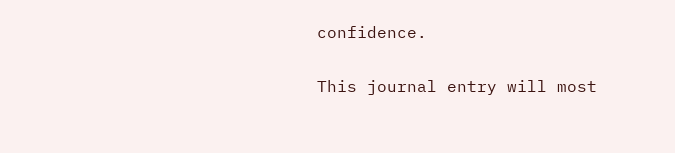confidence.

This journal entry will most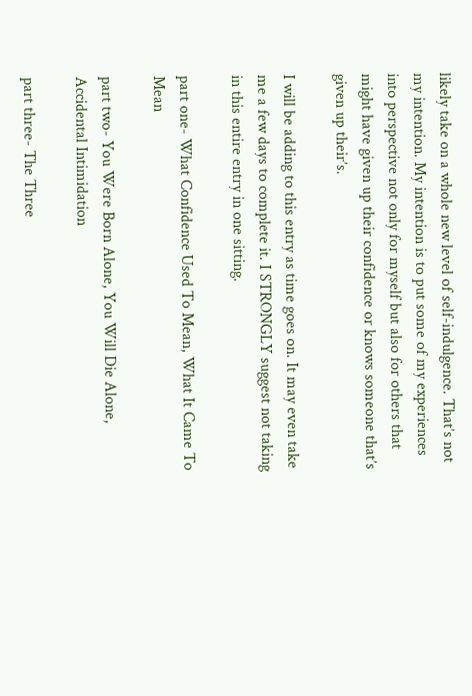likely take on a whole new level of self-indulgence. That’s not my intention. My intention is to put some of my experiences into perspective not only for myself but also for others that might have given up their confidence or knows someone that’s given up their’s.

I will be adding to this entry as time goes on. It may even take me a few days to complete it. I STRONGLY suggest not taking in this entire entry in one sitting.

part one- What Confidence Used To Mean, What It Came To Mean

part two- You Were Born Alone, You Will Die Alone, Accidental Intimidation

part three- The Three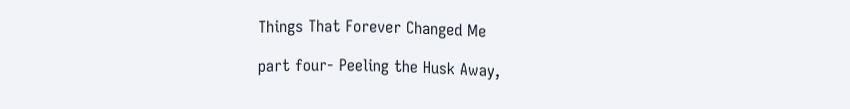Things That Forever Changed Me

part four- Peeling the Husk Away,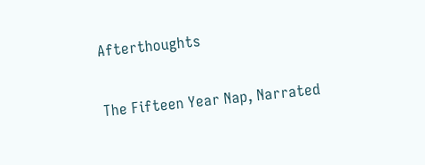Afterthoughts

The Fifteen Year Nap, Narrated